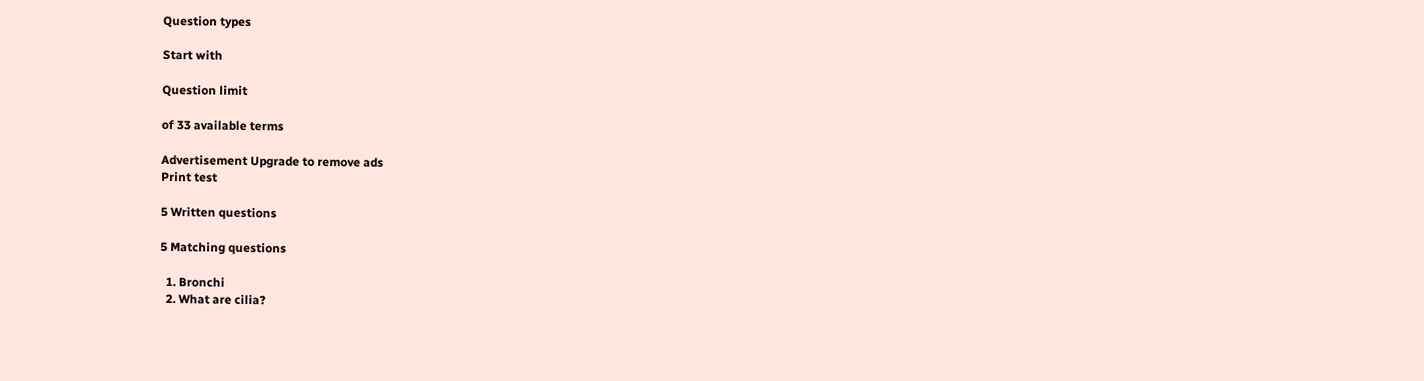Question types

Start with

Question limit

of 33 available terms

Advertisement Upgrade to remove ads
Print test

5 Written questions

5 Matching questions

  1. Bronchi
  2. What are cilia?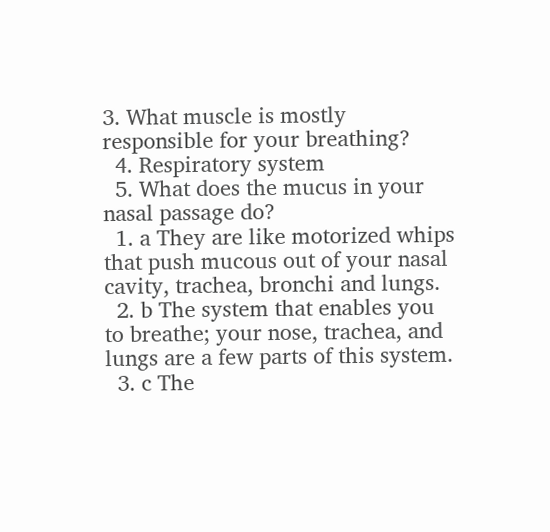3. What muscle is mostly responsible for your breathing?
  4. Respiratory system
  5. What does the mucus in your nasal passage do?
  1. a They are like motorized whips that push mucous out of your nasal cavity, trachea, bronchi and lungs.
  2. b The system that enables you to breathe; your nose, trachea, and lungs are a few parts of this system.
  3. c The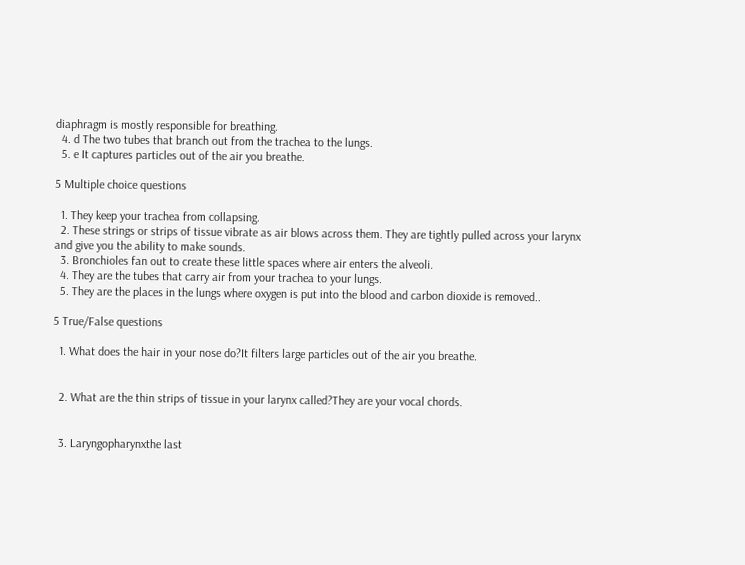diaphragm is mostly responsible for breathing.
  4. d The two tubes that branch out from the trachea to the lungs.
  5. e It captures particles out of the air you breathe.

5 Multiple choice questions

  1. They keep your trachea from collapsing.
  2. These strings or strips of tissue vibrate as air blows across them. They are tightly pulled across your larynx and give you the ability to make sounds.
  3. Bronchioles fan out to create these little spaces where air enters the alveoli.
  4. They are the tubes that carry air from your trachea to your lungs.
  5. They are the places in the lungs where oxygen is put into the blood and carbon dioxide is removed..

5 True/False questions

  1. What does the hair in your nose do?It filters large particles out of the air you breathe.


  2. What are the thin strips of tissue in your larynx called?They are your vocal chords.


  3. Laryngopharynxthe last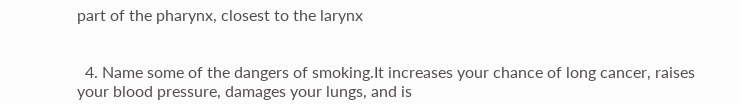part of the pharynx, closest to the larynx


  4. Name some of the dangers of smoking.It increases your chance of long cancer, raises your blood pressure, damages your lungs, and is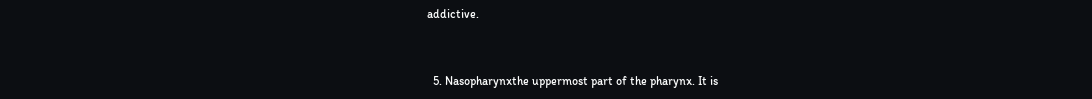addictive.


  5. Nasopharynxthe uppermost part of the pharynx. It is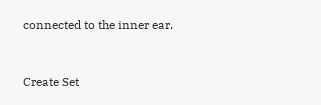connected to the inner ear.


Create Set